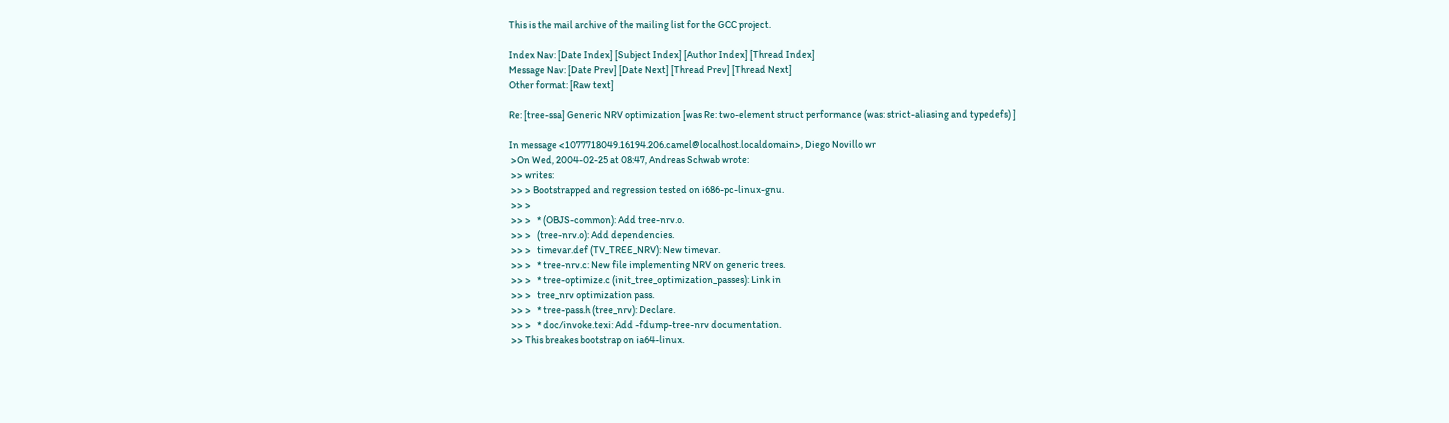This is the mail archive of the mailing list for the GCC project.

Index Nav: [Date Index] [Subject Index] [Author Index] [Thread Index]
Message Nav: [Date Prev] [Date Next] [Thread Prev] [Thread Next]
Other format: [Raw text]

Re: [tree-ssa] Generic NRV optimization [was Re: two-element struct performance (was: strict-aliasing and typedefs) ]

In message <1077718049.16194.206.camel@localhost.localdomain>, Diego Novillo wr
 >On Wed, 2004-02-25 at 08:47, Andreas Schwab wrote:
 >> writes:
 >> > Bootstrapped and regression tested on i686-pc-linux-gnu.
 >> >
 >> >   * (OBJS-common): Add tree-nrv.o.
 >> >   (tree-nrv.o): Add dependencies.
 >> >   timevar.def (TV_TREE_NRV): New timevar.
 >> >   * tree-nrv.c: New file implementing NRV on generic trees.
 >> >   * tree-optimize.c (init_tree_optimization_passes): Link in
 >> >   tree_nrv optimization pass.
 >> >   * tree-pass.h (tree_nrv): Declare.
 >> >   * doc/invoke.texi: Add -fdump-tree-nrv documentation.
 >> This breakes bootstrap on ia64-linux.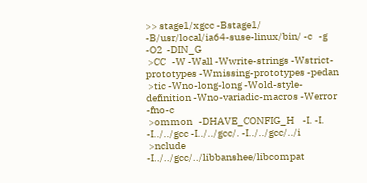>> stage1/xgcc -Bstage1/ -B/usr/local/ia64-suse-linux/bin/ -c   -g -O2  -DIN_G
 >CC   -W -Wall -Wwrite-strings -Wstrict-prototypes -Wmissing-prototypes -pedan
 >tic -Wno-long-long -Wold-style-definition -Wno-variadic-macros -Werror -fno-c
 >ommon   -DHAVE_CONFIG_H    -I. -I. -I../../gcc -I../../gcc/. -I../../gcc/../i
 >nclude -I../../gcc/../libbanshee/libcompat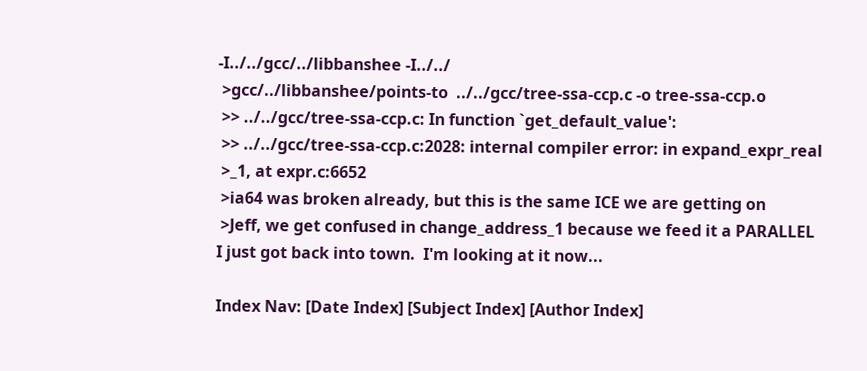-I../../gcc/../libbanshee -I../../
 >gcc/../libbanshee/points-to  ../../gcc/tree-ssa-ccp.c -o tree-ssa-ccp.o
 >> ../../gcc/tree-ssa-ccp.c: In function `get_default_value':
 >> ../../gcc/tree-ssa-ccp.c:2028: internal compiler error: in expand_expr_real
 >_1, at expr.c:6652
 >ia64 was broken already, but this is the same ICE we are getting on
 >Jeff, we get confused in change_address_1 because we feed it a PARALLEL
I just got back into town.  I'm looking at it now...

Index Nav: [Date Index] [Subject Index] [Author Index]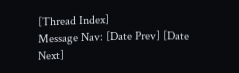[Thread Index]
Message Nav: [Date Prev] [Date Next]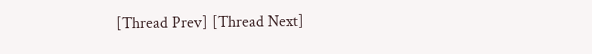[Thread Prev] [Thread Next]